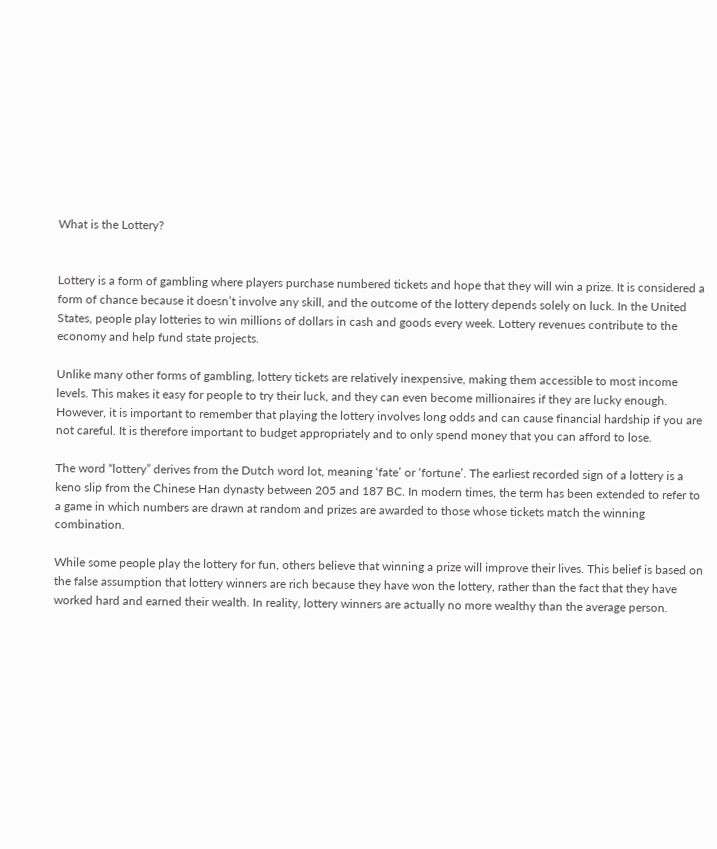What is the Lottery?


Lottery is a form of gambling where players purchase numbered tickets and hope that they will win a prize. It is considered a form of chance because it doesn’t involve any skill, and the outcome of the lottery depends solely on luck. In the United States, people play lotteries to win millions of dollars in cash and goods every week. Lottery revenues contribute to the economy and help fund state projects.

Unlike many other forms of gambling, lottery tickets are relatively inexpensive, making them accessible to most income levels. This makes it easy for people to try their luck, and they can even become millionaires if they are lucky enough. However, it is important to remember that playing the lottery involves long odds and can cause financial hardship if you are not careful. It is therefore important to budget appropriately and to only spend money that you can afford to lose.

The word “lottery” derives from the Dutch word lot, meaning ‘fate’ or ‘fortune’. The earliest recorded sign of a lottery is a keno slip from the Chinese Han dynasty between 205 and 187 BC. In modern times, the term has been extended to refer to a game in which numbers are drawn at random and prizes are awarded to those whose tickets match the winning combination.

While some people play the lottery for fun, others believe that winning a prize will improve their lives. This belief is based on the false assumption that lottery winners are rich because they have won the lottery, rather than the fact that they have worked hard and earned their wealth. In reality, lottery winners are actually no more wealthy than the average person.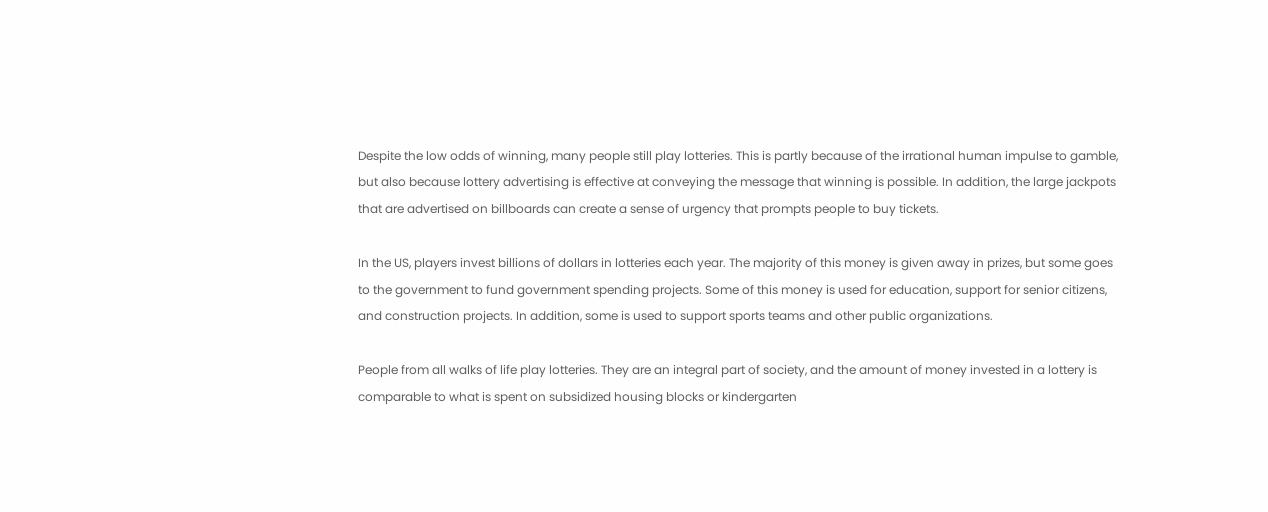Despite the low odds of winning, many people still play lotteries. This is partly because of the irrational human impulse to gamble, but also because lottery advertising is effective at conveying the message that winning is possible. In addition, the large jackpots that are advertised on billboards can create a sense of urgency that prompts people to buy tickets.

In the US, players invest billions of dollars in lotteries each year. The majority of this money is given away in prizes, but some goes to the government to fund government spending projects. Some of this money is used for education, support for senior citizens, and construction projects. In addition, some is used to support sports teams and other public organizations.

People from all walks of life play lotteries. They are an integral part of society, and the amount of money invested in a lottery is comparable to what is spent on subsidized housing blocks or kindergarten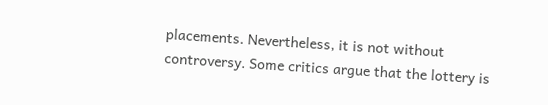placements. Nevertheless, it is not without controversy. Some critics argue that the lottery is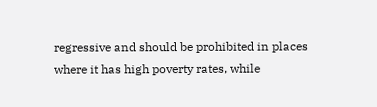regressive and should be prohibited in places where it has high poverty rates, while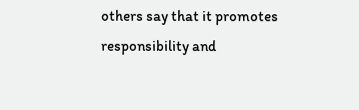others say that it promotes responsibility and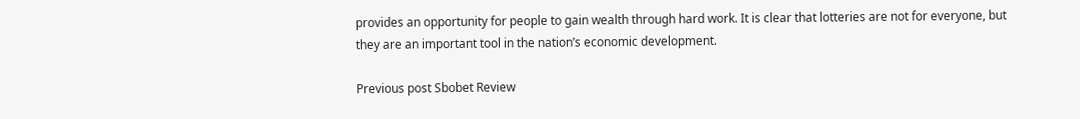provides an opportunity for people to gain wealth through hard work. It is clear that lotteries are not for everyone, but they are an important tool in the nation’s economic development.

Previous post Sbobet Review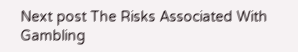Next post The Risks Associated With Gambling